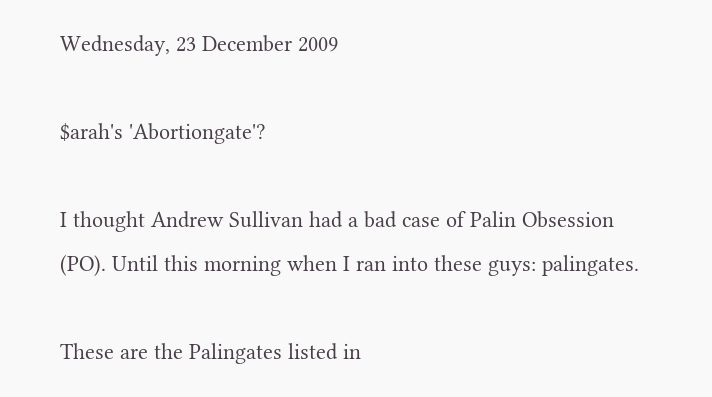Wednesday, 23 December 2009

$arah's 'Abortiongate'?

I thought Andrew Sullivan had a bad case of Palin Obsession (PO). Until this morning when I ran into these guys: palingates.

These are the Palingates listed in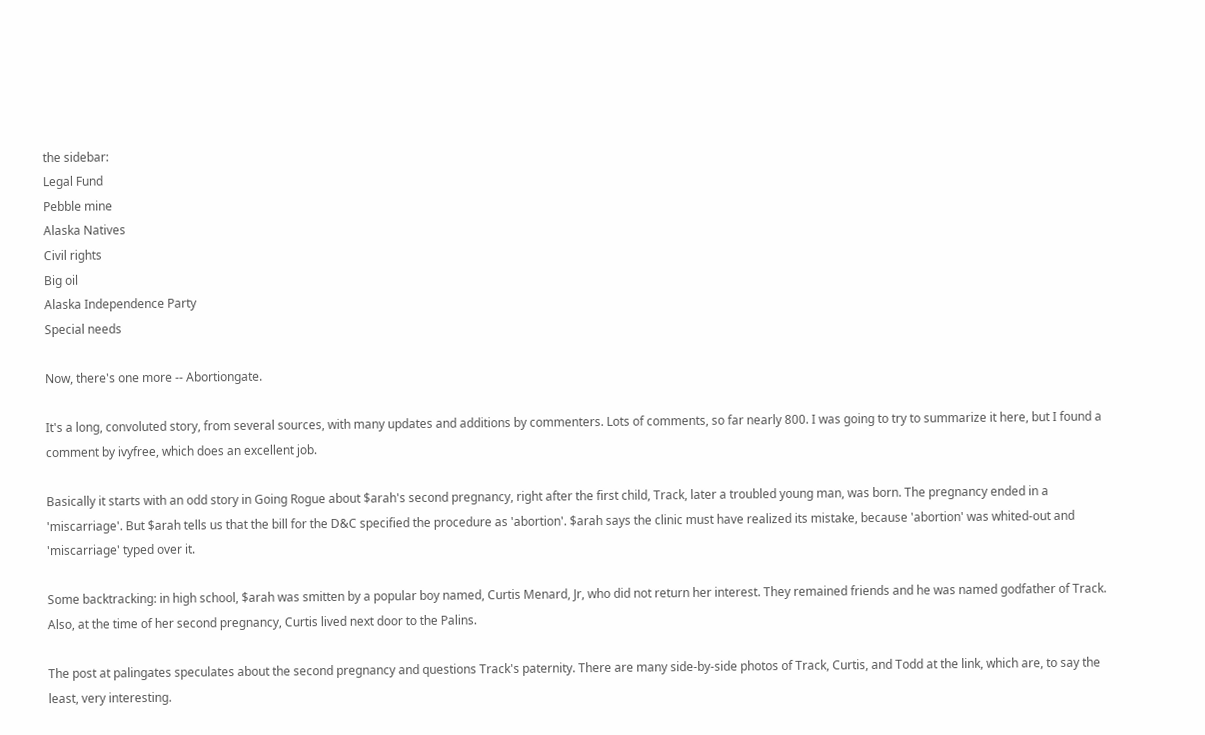the sidebar:
Legal Fund
Pebble mine
Alaska Natives
Civil rights
Big oil
Alaska Independence Party
Special needs

Now, there's one more -- Abortiongate.

It's a long, convoluted story, from several sources, with many updates and additions by commenters. Lots of comments, so far nearly 800. I was going to try to summarize it here, but I found a comment by ivyfree, which does an excellent job.

Basically it starts with an odd story in Going Rogue about $arah's second pregnancy, right after the first child, Track, later a troubled young man, was born. The pregnancy ended in a 'miscarriage'. But $arah tells us that the bill for the D&C specified the procedure as 'abortion'. $arah says the clinic must have realized its mistake, because 'abortion' was whited-out and 'miscarriage' typed over it.

Some backtracking: in high school, $arah was smitten by a popular boy named, Curtis Menard, Jr, who did not return her interest. They remained friends and he was named godfather of Track. Also, at the time of her second pregnancy, Curtis lived next door to the Palins.

The post at palingates speculates about the second pregnancy and questions Track's paternity. There are many side-by-side photos of Track, Curtis, and Todd at the link, which are, to say the least, very interesting.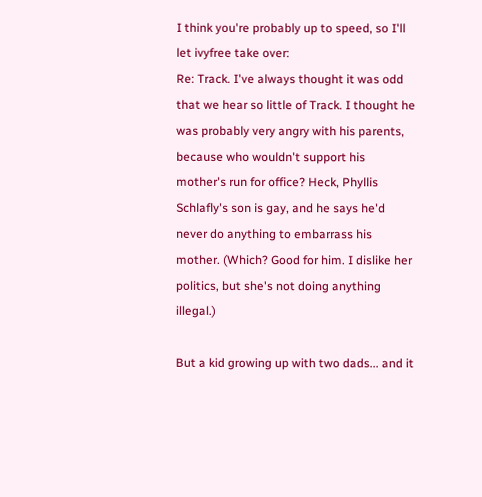I think you're probably up to speed, so I'll let ivyfree take over:
Re: Track. I've always thought it was odd that we hear so little of Track. I thought he was probably very angry with his parents, because who wouldn't support his mother's run for office? Heck, Phyllis Schlafly's son is gay, and he says he'd never do anything to embarrass his mother. (Which? Good for him. I dislike her politics, but she's not doing anything illegal.)

But a kid growing up with two dads... and it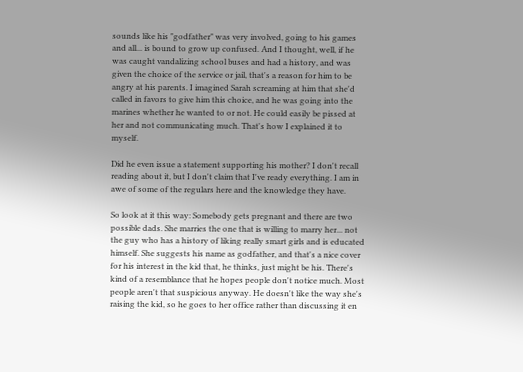sounds like his "godfather" was very involved, going to his games and all... is bound to grow up confused. And I thought, well, if he was caught vandalizing school buses and had a history, and was given the choice of the service or jail, that's a reason for him to be angry at his parents. I imagined Sarah screaming at him that she'd called in favors to give him this choice, and he was going into the marines whether he wanted to or not. He could easily be pissed at her and not communicating much. That's how I explained it to myself.

Did he even issue a statement supporting his mother? I don't recall reading about it, but I don't claim that I've ready everything. I am in awe of some of the regulars here and the knowledge they have.

So look at it this way: Somebody gets pregnant and there are two possible dads. She marries the one that is willing to marry her... not the guy who has a history of liking really smart girls and is educated himself. She suggests his name as godfather, and that's a nice cover for his interest in the kid that, he thinks, just might be his. There's kind of a resemblance that he hopes people don't notice much. Most people aren't that suspicious anyway. He doesn't like the way she's raising the kid, so he goes to her office rather than discussing it en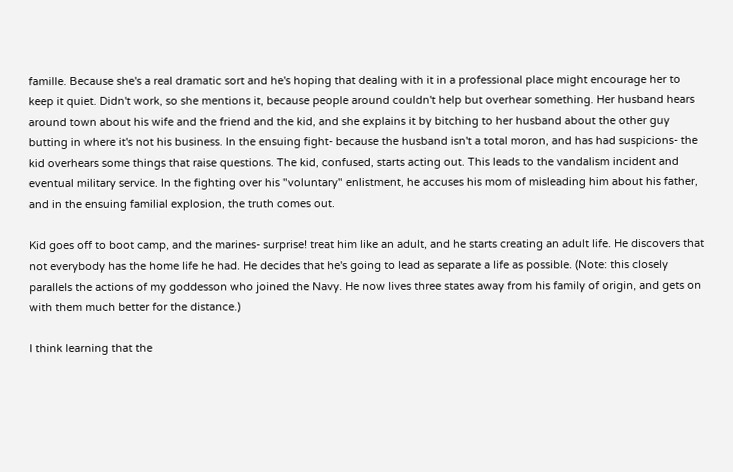famille. Because she's a real dramatic sort and he's hoping that dealing with it in a professional place might encourage her to keep it quiet. Didn't work, so she mentions it, because people around couldn't help but overhear something. Her husband hears around town about his wife and the friend and the kid, and she explains it by bitching to her husband about the other guy butting in where it's not his business. In the ensuing fight- because the husband isn't a total moron, and has had suspicions- the kid overhears some things that raise questions. The kid, confused, starts acting out. This leads to the vandalism incident and eventual military service. In the fighting over his "voluntary" enlistment, he accuses his mom of misleading him about his father, and in the ensuing familial explosion, the truth comes out.

Kid goes off to boot camp, and the marines- surprise! treat him like an adult, and he starts creating an adult life. He discovers that not everybody has the home life he had. He decides that he's going to lead as separate a life as possible. (Note: this closely parallels the actions of my goddesson who joined the Navy. He now lives three states away from his family of origin, and gets on with them much better for the distance.)

I think learning that the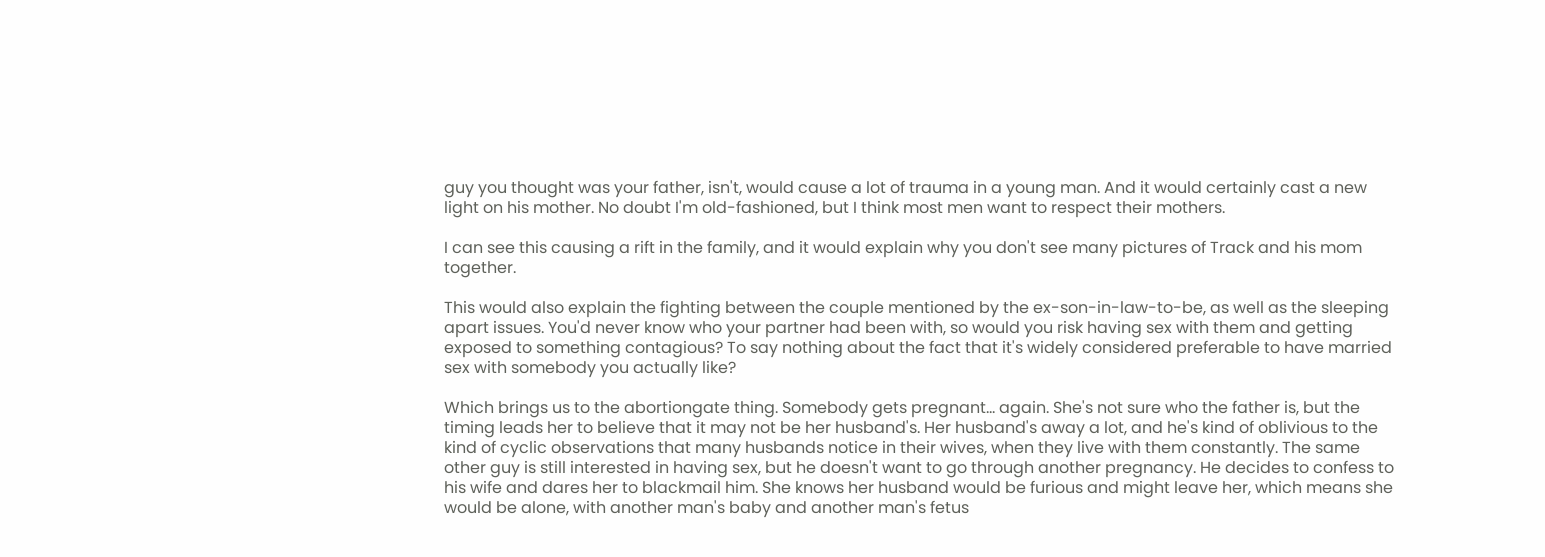guy you thought was your father, isn't, would cause a lot of trauma in a young man. And it would certainly cast a new light on his mother. No doubt I'm old-fashioned, but I think most men want to respect their mothers.

I can see this causing a rift in the family, and it would explain why you don't see many pictures of Track and his mom together.

This would also explain the fighting between the couple mentioned by the ex-son-in-law-to-be, as well as the sleeping apart issues. You'd never know who your partner had been with, so would you risk having sex with them and getting exposed to something contagious? To say nothing about the fact that it's widely considered preferable to have married sex with somebody you actually like?

Which brings us to the abortiongate thing. Somebody gets pregnant... again. She's not sure who the father is, but the timing leads her to believe that it may not be her husband's. Her husband's away a lot, and he's kind of oblivious to the kind of cyclic observations that many husbands notice in their wives, when they live with them constantly. The same other guy is still interested in having sex, but he doesn't want to go through another pregnancy. He decides to confess to his wife and dares her to blackmail him. She knows her husband would be furious and might leave her, which means she would be alone, with another man's baby and another man's fetus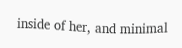inside of her, and minimal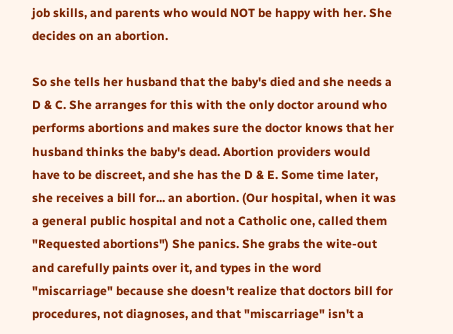job skills, and parents who would NOT be happy with her. She decides on an abortion.

So she tells her husband that the baby's died and she needs a D & C. She arranges for this with the only doctor around who performs abortions and makes sure the doctor knows that her husband thinks the baby's dead. Abortion providers would have to be discreet, and she has the D & E. Some time later, she receives a bill for... an abortion. (Our hospital, when it was a general public hospital and not a Catholic one, called them "Requested abortions") She panics. She grabs the wite-out and carefully paints over it, and types in the word "miscarriage" because she doesn't realize that doctors bill for procedures, not diagnoses, and that "miscarriage" isn't a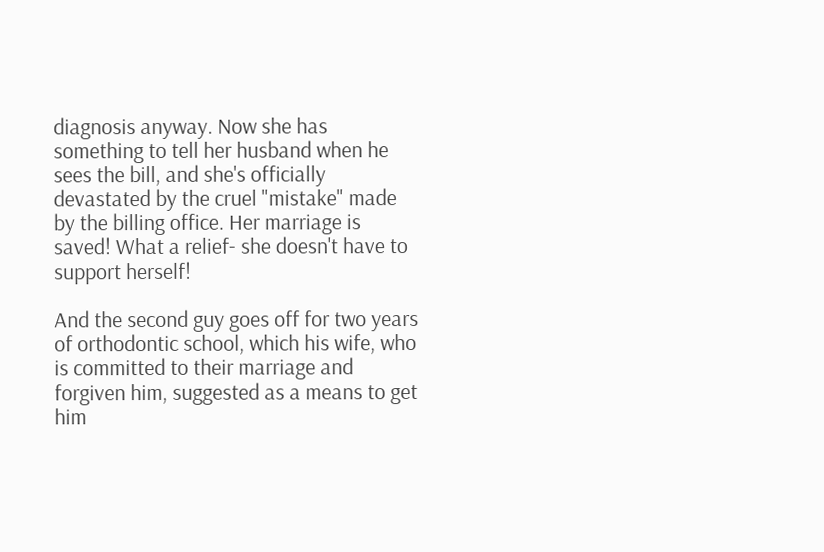diagnosis anyway. Now she has something to tell her husband when he sees the bill, and she's officially devastated by the cruel "mistake" made by the billing office. Her marriage is saved! What a relief- she doesn't have to support herself!

And the second guy goes off for two years of orthodontic school, which his wife, who is committed to their marriage and forgiven him, suggested as a means to get him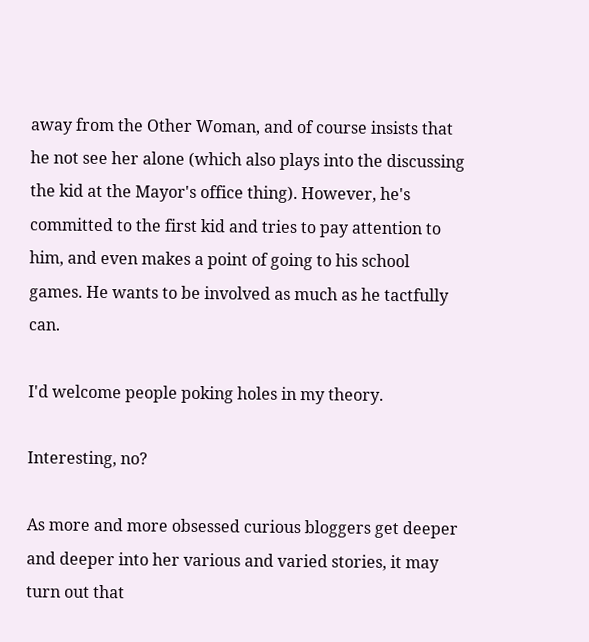away from the Other Woman, and of course insists that he not see her alone (which also plays into the discussing the kid at the Mayor's office thing). However, he's committed to the first kid and tries to pay attention to him, and even makes a point of going to his school games. He wants to be involved as much as he tactfully can.

I'd welcome people poking holes in my theory.

Interesting, no?

As more and more obsessed curious bloggers get deeper and deeper into her various and varied stories, it may turn out that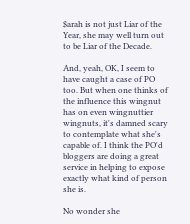$arah is not just Liar of the Year, she may well turn out to be Liar of the Decade.

And, yeah, OK, I seem to have caught a case of PO too. But when one thinks of the influence this wingnut has on even wingnuttier wingnuts, it's damned scary to contemplate what she's capable of. I think the PO'd bloggers are doing a great service in helping to expose exactly what kind of person she is.

No wonder she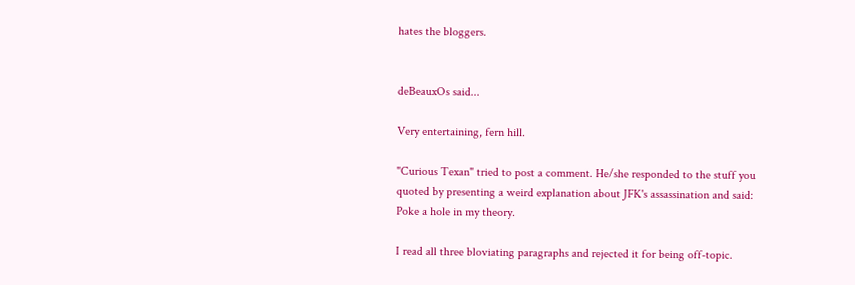hates the bloggers.


deBeauxOs said...

Very entertaining, fern hill.

"Curious Texan" tried to post a comment. He/she responded to the stuff you quoted by presenting a weird explanation about JFK's assassination and said: Poke a hole in my theory.

I read all three bloviating paragraphs and rejected it for being off-topic.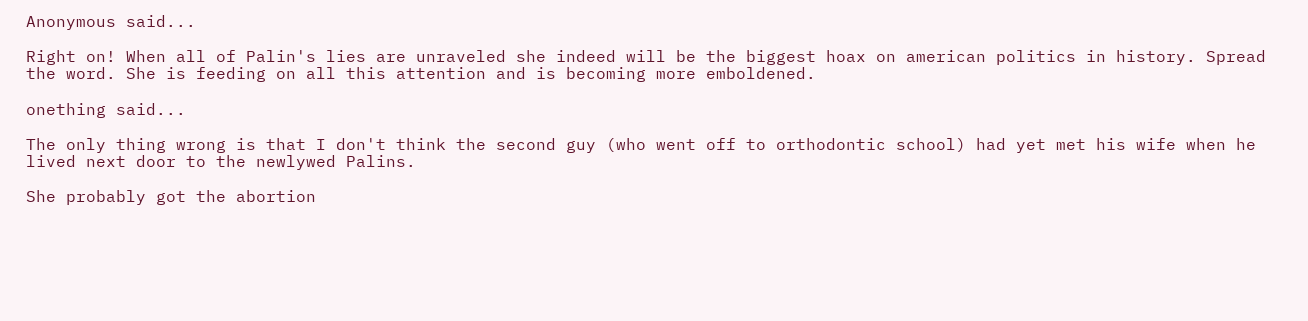Anonymous said...

Right on! When all of Palin's lies are unraveled she indeed will be the biggest hoax on american politics in history. Spread the word. She is feeding on all this attention and is becoming more emboldened.

onething said...

The only thing wrong is that I don't think the second guy (who went off to orthodontic school) had yet met his wife when he lived next door to the newlywed Palins.

She probably got the abortion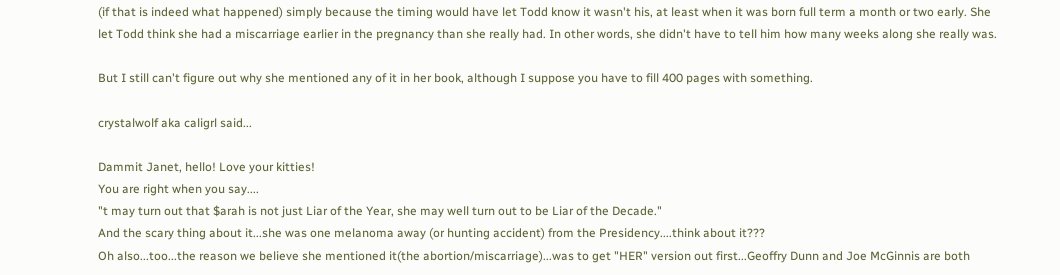(if that is indeed what happened) simply because the timing would have let Todd know it wasn't his, at least when it was born full term a month or two early. She let Todd think she had a miscarriage earlier in the pregnancy than she really had. In other words, she didn't have to tell him how many weeks along she really was.

But I still can't figure out why she mentioned any of it in her book, although I suppose you have to fill 400 pages with something.

crystalwolf aka caligrl said...

Dammit Janet, hello! Love your kitties!
You are right when you say....
"t may turn out that $arah is not just Liar of the Year, she may well turn out to be Liar of the Decade."
And the scary thing about it...she was one melanoma away (or hunting accident) from the Presidency....think about it???
Oh also...too...the reason we believe she mentioned it(the abortion/miscarriage)...was to get "HER" version out first...Geoffry Dunn and Joe McGinnis are both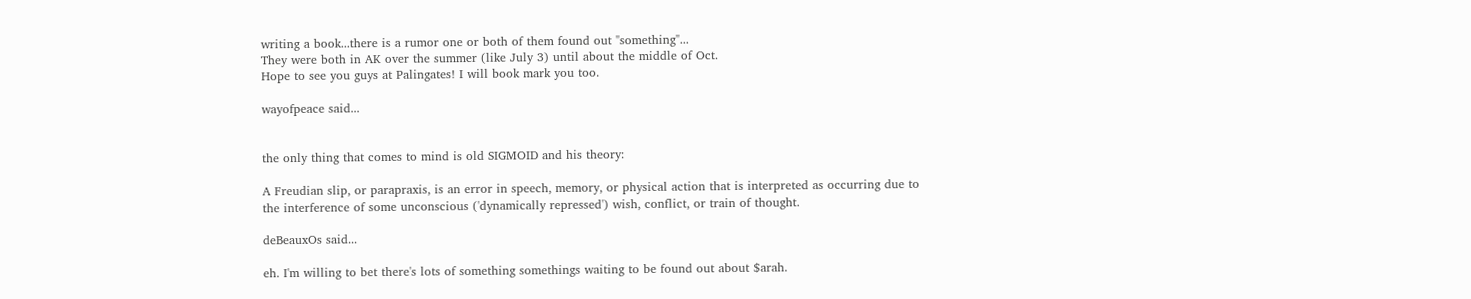writing a book...there is a rumor one or both of them found out "something"...
They were both in AK over the summer (like July 3) until about the middle of Oct.
Hope to see you guys at Palingates! I will book mark you too.

wayofpeace said...


the only thing that comes to mind is old SIGMOID and his theory:

A Freudian slip, or parapraxis, is an error in speech, memory, or physical action that is interpreted as occurring due to the interference of some unconscious ('dynamically repressed') wish, conflict, or train of thought.

deBeauxOs said...

eh. I'm willing to bet there's lots of something somethings waiting to be found out about $arah.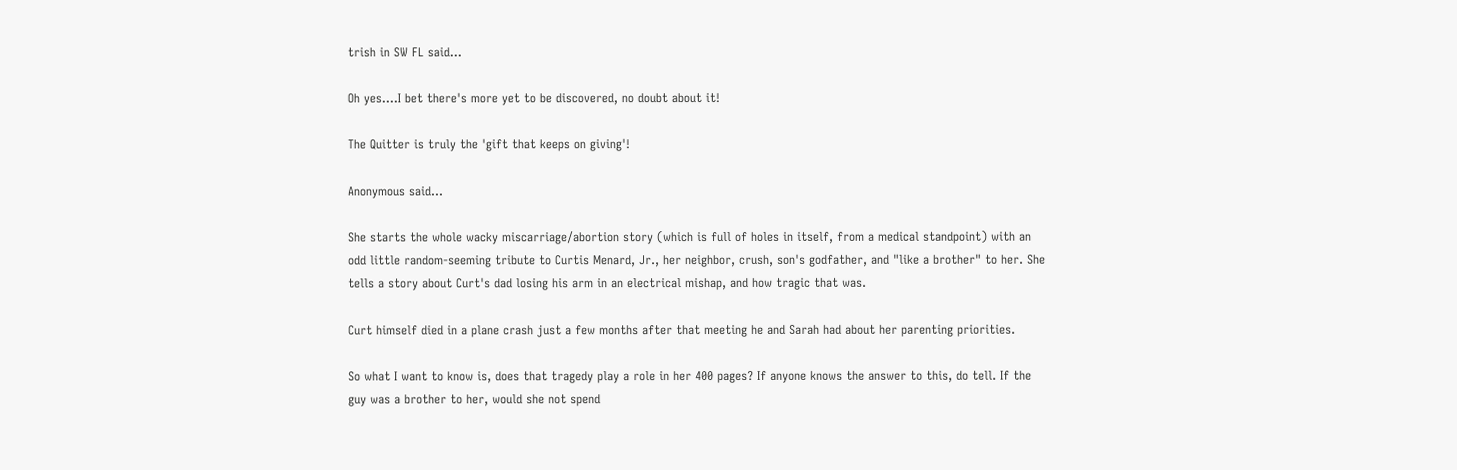trish in SW FL said...

Oh yes....I bet there's more yet to be discovered, no doubt about it!

The Quitter is truly the 'gift that keeps on giving'!

Anonymous said...

She starts the whole wacky miscarriage/abortion story (which is full of holes in itself, from a medical standpoint) with an odd little random-seeming tribute to Curtis Menard, Jr., her neighbor, crush, son's godfather, and "like a brother" to her. She tells a story about Curt's dad losing his arm in an electrical mishap, and how tragic that was.

Curt himself died in a plane crash just a few months after that meeting he and Sarah had about her parenting priorities.

So what I want to know is, does that tragedy play a role in her 400 pages? If anyone knows the answer to this, do tell. If the guy was a brother to her, would she not spend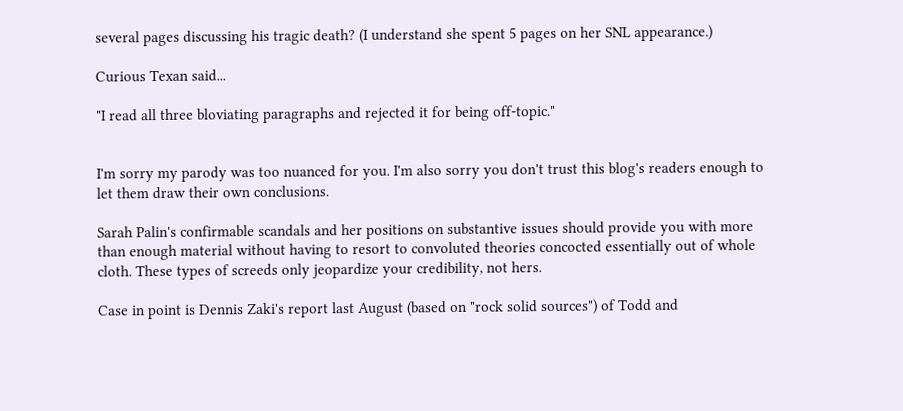several pages discussing his tragic death? (I understand she spent 5 pages on her SNL appearance.)

Curious Texan said...

"I read all three bloviating paragraphs and rejected it for being off-topic."


I'm sorry my parody was too nuanced for you. I'm also sorry you don't trust this blog's readers enough to let them draw their own conclusions.

Sarah Palin's confirmable scandals and her positions on substantive issues should provide you with more than enough material without having to resort to convoluted theories concocted essentially out of whole cloth. These types of screeds only jeopardize your credibility, not hers.

Case in point is Dennis Zaki's report last August (based on "rock solid sources") of Todd and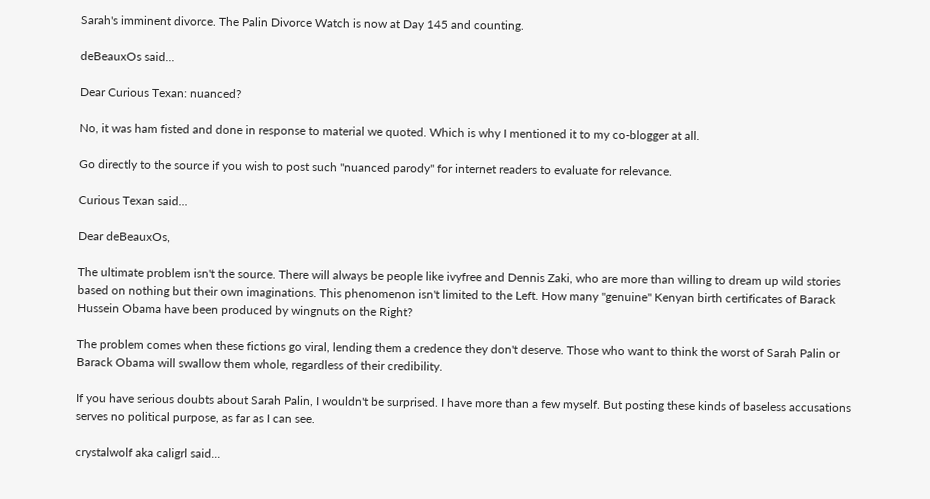Sarah's imminent divorce. The Palin Divorce Watch is now at Day 145 and counting.

deBeauxOs said...

Dear Curious Texan: nuanced?

No, it was ham fisted and done in response to material we quoted. Which is why I mentioned it to my co-blogger at all.

Go directly to the source if you wish to post such "nuanced parody" for internet readers to evaluate for relevance.

Curious Texan said...

Dear deBeauxOs,

The ultimate problem isn't the source. There will always be people like ivyfree and Dennis Zaki, who are more than willing to dream up wild stories based on nothing but their own imaginations. This phenomenon isn't limited to the Left. How many "genuine" Kenyan birth certificates of Barack Hussein Obama have been produced by wingnuts on the Right?

The problem comes when these fictions go viral, lending them a credence they don't deserve. Those who want to think the worst of Sarah Palin or Barack Obama will swallow them whole, regardless of their credibility.

If you have serious doubts about Sarah Palin, I wouldn't be surprised. I have more than a few myself. But posting these kinds of baseless accusations serves no political purpose, as far as I can see.

crystalwolf aka caligrl said...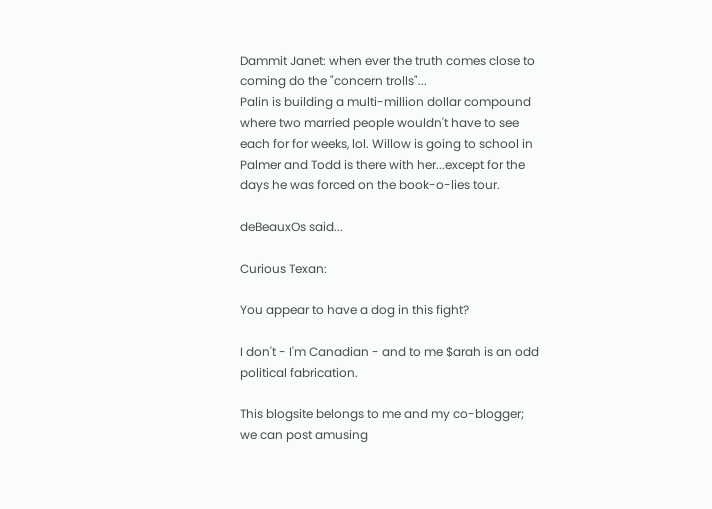Dammit Janet: when ever the truth comes close to coming do the "concern trolls"...
Palin is building a multi-million dollar compound where two married people wouldn't have to see each for for weeks, lol. Willow is going to school in Palmer and Todd is there with her...except for the days he was forced on the book-o-lies tour.

deBeauxOs said...

Curious Texan:

You appear to have a dog in this fight?

I don't - I'm Canadian - and to me $arah is an odd political fabrication.

This blogsite belongs to me and my co-blogger; we can post amusing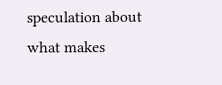speculation about what makes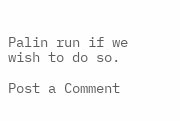Palin run if we wish to do so.

Post a Comment